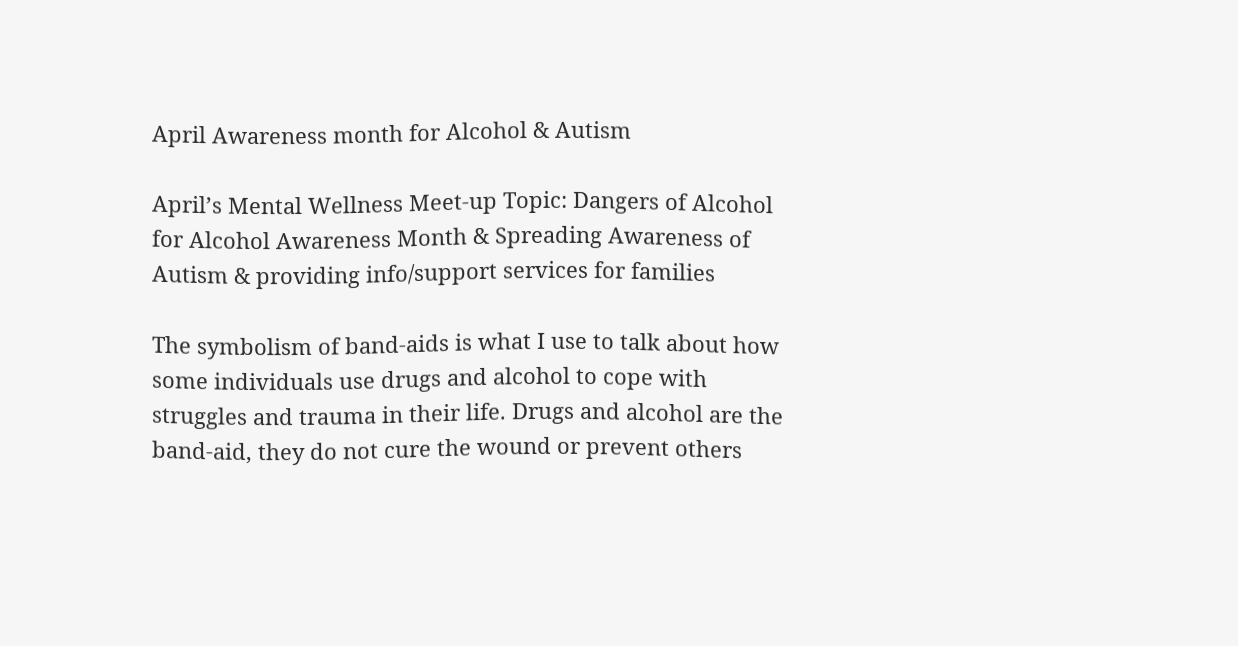April Awareness month for Alcohol & Autism

April’s Mental Wellness Meet-up Topic: Dangers of Alcohol for Alcohol Awareness Month & Spreading Awareness of Autism & providing info/support services for families

The symbolism of band-aids is what I use to talk about how some individuals use drugs and alcohol to cope with struggles and trauma in their life. Drugs and alcohol are the band-aid, they do not cure the wound or prevent others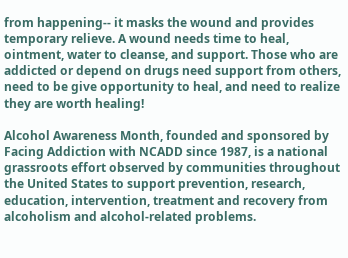from happening-- it masks the wound and provides temporary relieve. A wound needs time to heal, ointment, water to cleanse, and support. Those who are addicted or depend on drugs need support from others, need to be give opportunity to heal, and need to realize they are worth healing!

Alcohol Awareness Month, founded and sponsored by Facing Addiction with NCADD since 1987, is a national grassroots effort observed by communities throughout the United States to support prevention, research, education, intervention, treatment and recovery from alcoholism and alcohol-related problems.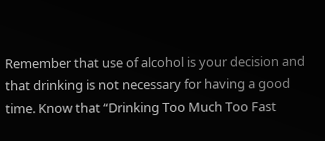Remember that use of alcohol is your decision and that drinking is not necessary for having a good time. Know that “Drinking Too Much Too Fast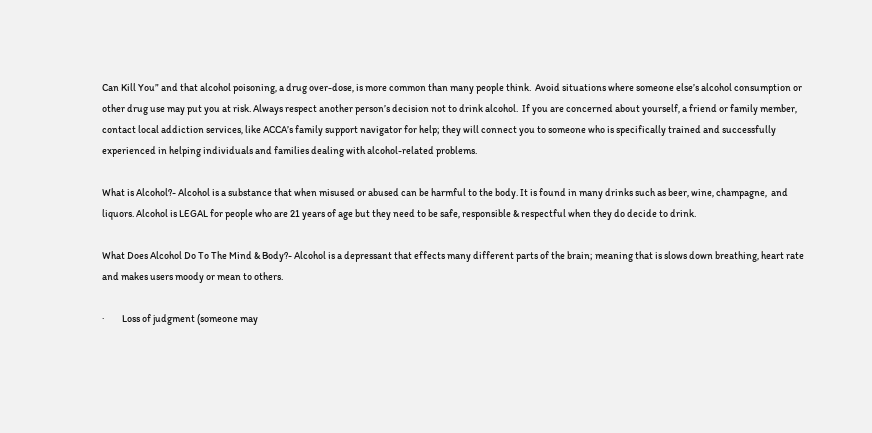Can Kill You” and that alcohol poisoning, a drug over-dose, is more common than many people think.  Avoid situations where someone else’s alcohol consumption or other drug use may put you at risk. Always respect another person’s decision not to drink alcohol.  If you are concerned about yourself, a friend or family member, contact local addiction services, like ACCA’s family support navigator for help; they will connect you to someone who is specifically trained and successfully experienced in helping individuals and families dealing with alcohol-related problems.

What is Alcohol?- Alcohol is a substance that when misused or abused can be harmful to the body. It is found in many drinks such as beer, wine, champagne,  and liquors. Alcohol is LEGAL for people who are 21 years of age but they need to be safe, responsible & respectful when they do decide to drink.

What Does Alcohol Do To The Mind & Body?- Alcohol is a depressant that effects many different parts of the brain; meaning that is slows down breathing, heart rate and makes users moody or mean to others.

·         Loss of judgment (someone may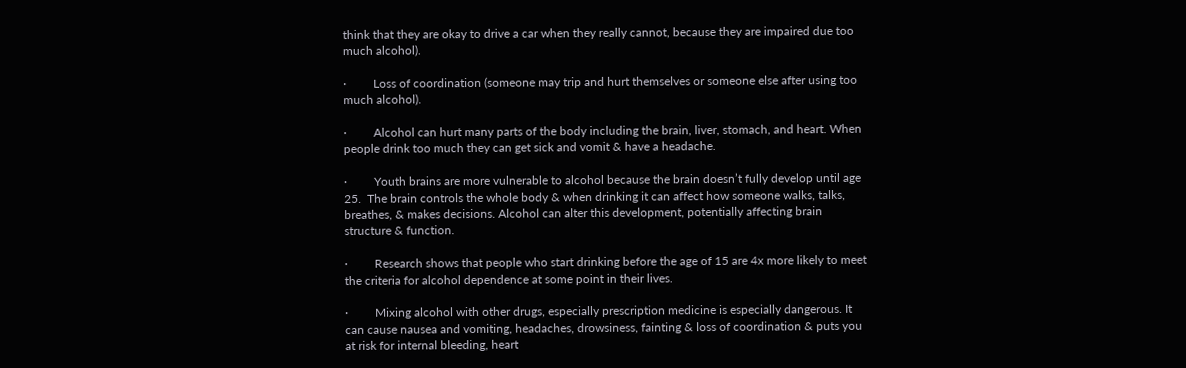think that they are okay to drive a car when they really cannot, because they are impaired due too much alcohol).

·         Loss of coordination (someone may trip and hurt themselves or someone else after using too much alcohol).

·         Alcohol can hurt many parts of the body including the brain, liver, stomach, and heart. When people drink too much they can get sick and vomit & have a headache.

·         Youth brains are more vulnerable to alcohol because the brain doesn’t fully develop until age 25.  The brain controls the whole body & when drinking it can affect how someone walks, talks, breathes, & makes decisions. Alcohol can alter this development, potentially affecting brain structure & function.

·         Research shows that people who start drinking before the age of 15 are 4x more likely to meet the criteria for alcohol dependence at some point in their lives.

·         Mixing alcohol with other drugs, especially prescription medicine is especially dangerous. It can cause nausea and vomiting, headaches, drowsiness, fainting & loss of coordination & puts you at risk for internal bleeding, heart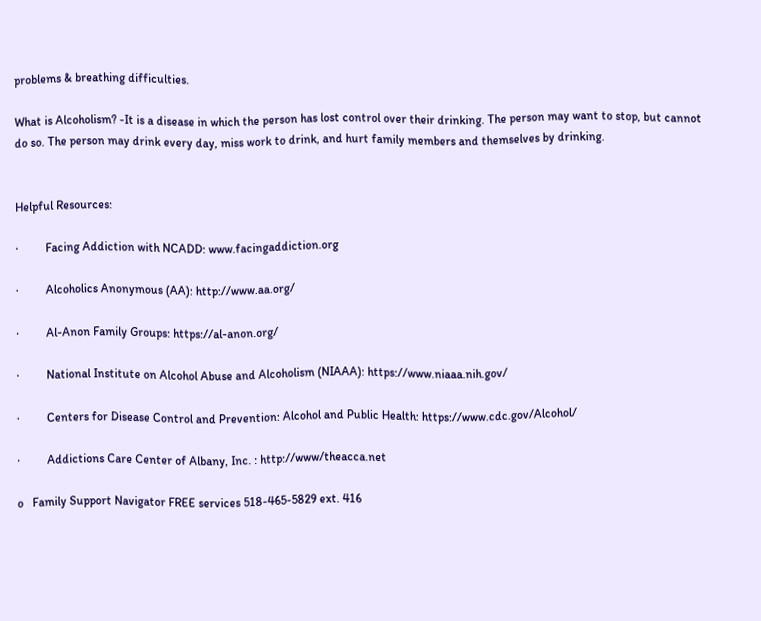problems & breathing difficulties.

What is Alcoholism? -It is a disease in which the person has lost control over their drinking. The person may want to stop, but cannot do so. The person may drink every day, miss work to drink, and hurt family members and themselves by drinking.


Helpful Resources:

·         Facing Addiction with NCADD: www.facingaddiction.org

·         Alcoholics Anonymous (AA): http://www.aa.org/

·         Al-Anon Family Groups: https://al-anon.org/

·         National Institute on Alcohol Abuse and Alcoholism (NIAAA): https://www.niaaa.nih.gov/

·         Centers for Disease Control and Prevention: Alcohol and Public Health: https://www.cdc.gov/Alcohol/

·         Addictions Care Center of Albany, Inc. : http://www/theacca.net

o   Family Support Navigator FREE services 518-465-5829 ext. 416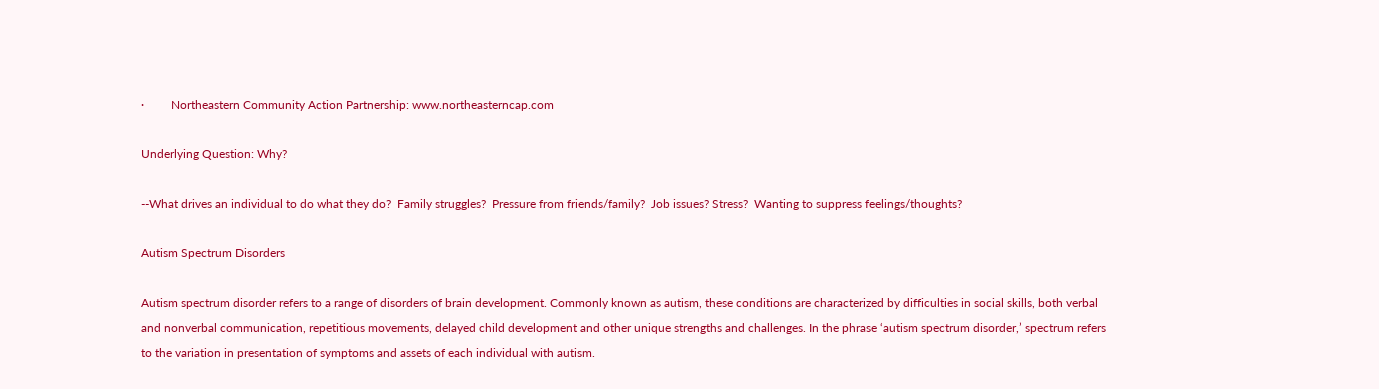·         Northeastern Community Action Partnership: www.northeasterncap.com

Underlying Question: Why?

--What drives an individual to do what they do?  Family struggles?  Pressure from friends/family?  Job issues? Stress?  Wanting to suppress feelings/thoughts?

Autism Spectrum Disorders

Autism spectrum disorder refers to a range of disorders of brain development. Commonly known as autism, these conditions are characterized by difficulties in social skills, both verbal and nonverbal communication, repetitious movements, delayed child development and other unique strengths and challenges. In the phrase ‘autism spectrum disorder,’ spectrum refers to the variation in presentation of symptoms and assets of each individual with autism.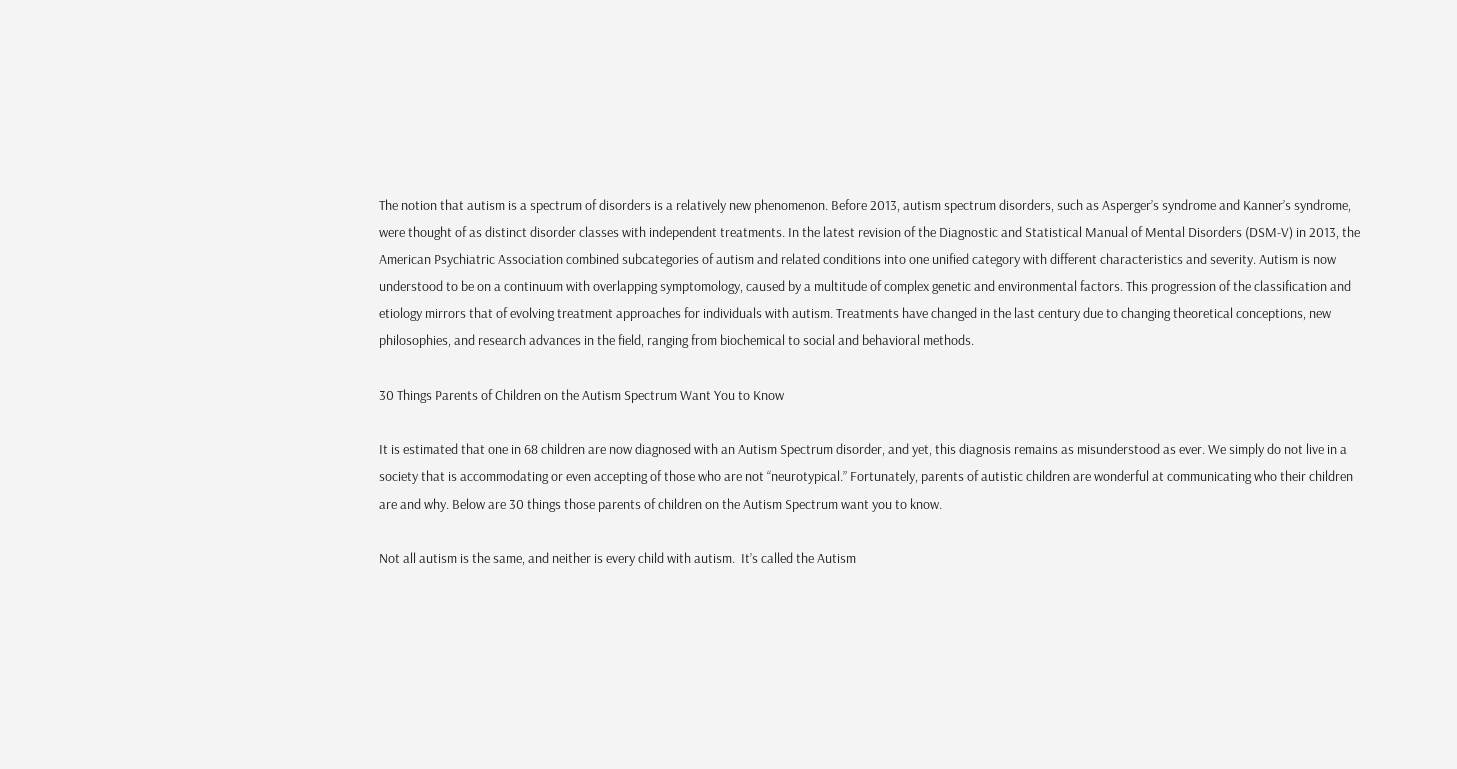The notion that autism is a spectrum of disorders is a relatively new phenomenon. Before 2013, autism spectrum disorders, such as Asperger’s syndrome and Kanner’s syndrome, were thought of as distinct disorder classes with independent treatments. In the latest revision of the Diagnostic and Statistical Manual of Mental Disorders (DSM-V) in 2013, the American Psychiatric Association combined subcategories of autism and related conditions into one unified category with different characteristics and severity. Autism is now understood to be on a continuum with overlapping symptomology, caused by a multitude of complex genetic and environmental factors. This progression of the classification and etiology mirrors that of evolving treatment approaches for individuals with autism. Treatments have changed in the last century due to changing theoretical conceptions, new philosophies, and research advances in the field, ranging from biochemical to social and behavioral methods.

30 Things Parents of Children on the Autism Spectrum Want You to Know

It is estimated that one in 68 children are now diagnosed with an Autism Spectrum disorder, and yet, this diagnosis remains as misunderstood as ever. We simply do not live in a society that is accommodating or even accepting of those who are not “neurotypical.” Fortunately, parents of autistic children are wonderful at communicating who their children are and why. Below are 30 things those parents of children on the Autism Spectrum want you to know.

Not all autism is the same, and neither is every child with autism.  It’s called the Autism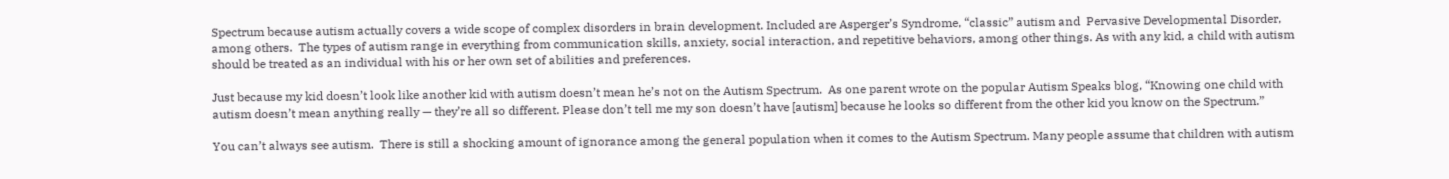Spectrum because autism actually covers a wide scope of complex disorders in brain development. Included are Asperger’s Syndrome, “classic” autism and  Pervasive Developmental Disorder, among others.  The types of autism range in everything from communication skills, anxiety, social interaction, and repetitive behaviors, among other things. As with any kid, a child with autism should be treated as an individual with his or her own set of abilities and preferences.

Just because my kid doesn’t look like another kid with autism doesn’t mean he’s not on the Autism Spectrum.  As one parent wrote on the popular Autism Speaks blog, “Knowing one child with autism doesn’t mean anything really — they’re all so different. Please don’t tell me my son doesn’t have [autism] because he looks so different from the other kid you know on the Spectrum.”

You can’t always see autism.  There is still a shocking amount of ignorance among the general population when it comes to the Autism Spectrum. Many people assume that children with autism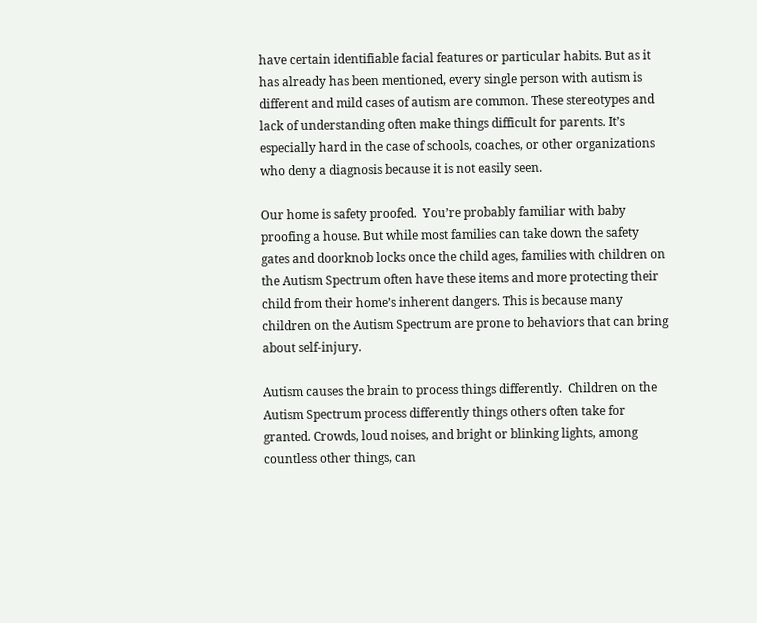have certain identifiable facial features or particular habits. But as it has already has been mentioned, every single person with autism is different and mild cases of autism are common. These stereotypes and lack of understanding often make things difficult for parents. It’s especially hard in the case of schools, coaches, or other organizations who deny a diagnosis because it is not easily seen.

Our home is safety proofed.  You’re probably familiar with baby proofing a house. But while most families can take down the safety gates and doorknob locks once the child ages, families with children on the Autism Spectrum often have these items and more protecting their child from their home’s inherent dangers. This is because many children on the Autism Spectrum are prone to behaviors that can bring about self-injury.

Autism causes the brain to process things differently.  Children on the Autism Spectrum process differently things others often take for granted. Crowds, loud noises, and bright or blinking lights, among countless other things, can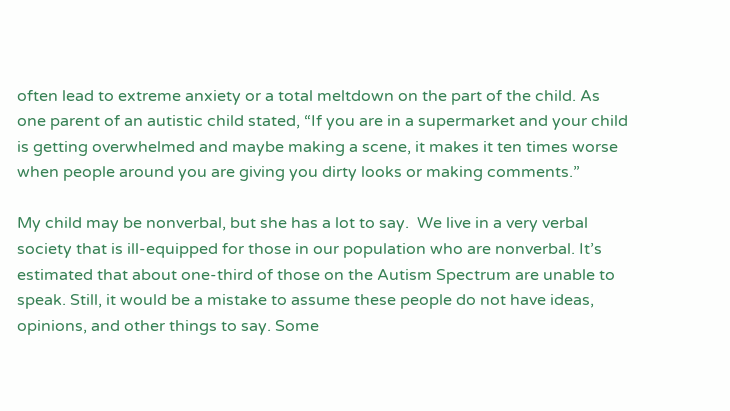often lead to extreme anxiety or a total meltdown on the part of the child. As one parent of an autistic child stated, “If you are in a supermarket and your child is getting overwhelmed and maybe making a scene, it makes it ten times worse when people around you are giving you dirty looks or making comments.”

My child may be nonverbal, but she has a lot to say.  We live in a very verbal society that is ill-equipped for those in our population who are nonverbal. It’s estimated that about one-third of those on the Autism Spectrum are unable to speak. Still, it would be a mistake to assume these people do not have ideas, opinions, and other things to say. Some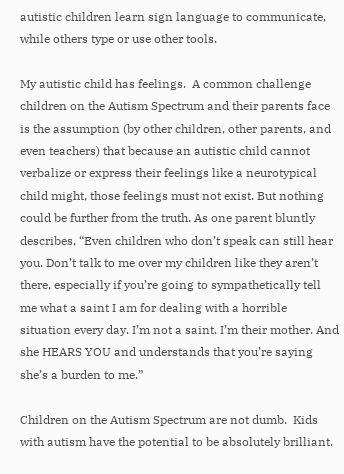autistic children learn sign language to communicate, while others type or use other tools.

My autistic child has feelings.  A common challenge children on the Autism Spectrum and their parents face is the assumption (by other children, other parents, and even teachers) that because an autistic child cannot verbalize or express their feelings like a neurotypical child might, those feelings must not exist. But nothing could be further from the truth. As one parent bluntly describes, “Even children who don’t speak can still hear you. Don’t talk to me over my children like they aren’t there, especially if you’re going to sympathetically tell me what a saint I am for dealing with a horrible situation every day. I’m not a saint. I’m their mother. And she HEARS YOU and understands that you’re saying she’s a burden to me.”

Children on the Autism Spectrum are not dumb.  Kids with autism have the potential to be absolutely brilliant.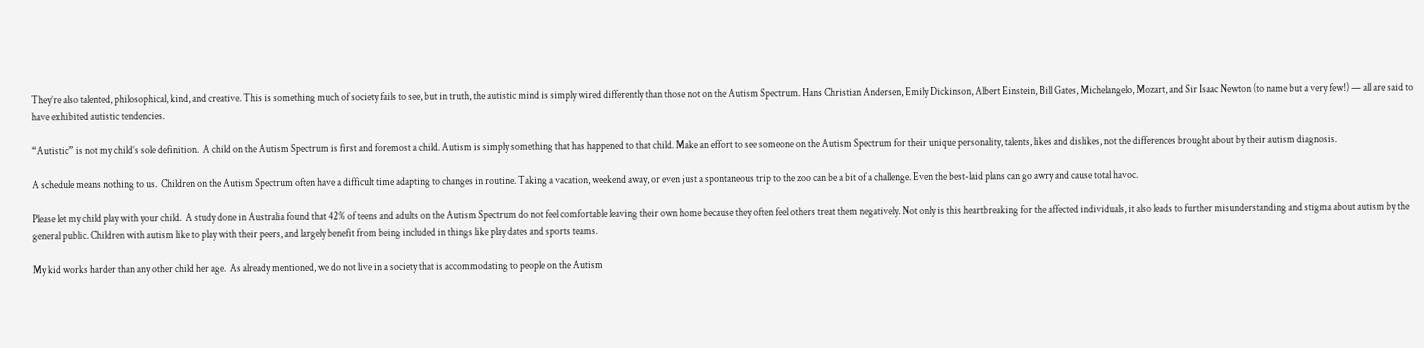They’re also talented, philosophical, kind, and creative. This is something much of society fails to see, but in truth, the autistic mind is simply wired differently than those not on the Autism Spectrum. Hans Christian Andersen, Emily Dickinson, Albert Einstein, Bill Gates, Michelangelo, Mozart, and Sir Isaac Newton (to name but a very few!) — all are said to have exhibited autistic tendencies.

“Autistic” is not my child’s sole definition.  A child on the Autism Spectrum is first and foremost a child. Autism is simply something that has happened to that child. Make an effort to see someone on the Autism Spectrum for their unique personality, talents, likes and dislikes, not the differences brought about by their autism diagnosis.

A schedule means nothing to us.  Children on the Autism Spectrum often have a difficult time adapting to changes in routine. Taking a vacation, weekend away, or even just a spontaneous trip to the zoo can be a bit of a challenge. Even the best-laid plans can go awry and cause total havoc.

Please let my child play with your child.  A study done in Australia found that 42% of teens and adults on the Autism Spectrum do not feel comfortable leaving their own home because they often feel others treat them negatively. Not only is this heartbreaking for the affected individuals, it also leads to further misunderstanding and stigma about autism by the general public. Children with autism like to play with their peers, and largely benefit from being included in things like play dates and sports teams.

My kid works harder than any other child her age.  As already mentioned, we do not live in a society that is accommodating to people on the Autism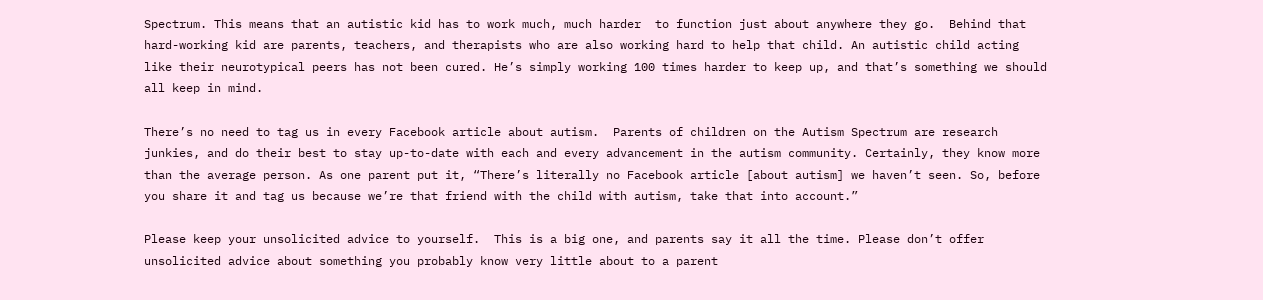Spectrum. This means that an autistic kid has to work much, much harder  to function just about anywhere they go.  Behind that hard-working kid are parents, teachers, and therapists who are also working hard to help that child. An autistic child acting like their neurotypical peers has not been cured. He’s simply working 100 times harder to keep up, and that’s something we should all keep in mind.

There’s no need to tag us in every Facebook article about autism.  Parents of children on the Autism Spectrum are research junkies, and do their best to stay up-to-date with each and every advancement in the autism community. Certainly, they know more than the average person. As one parent put it, “There’s literally no Facebook article [about autism] we haven’t seen. So, before you share it and tag us because we’re that friend with the child with autism, take that into account.”

Please keep your unsolicited advice to yourself.  This is a big one, and parents say it all the time. Please don’t offer unsolicited advice about something you probably know very little about to a parent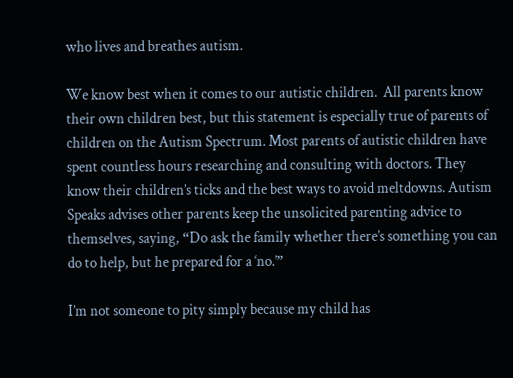who lives and breathes autism.

We know best when it comes to our autistic children.  All parents know their own children best, but this statement is especially true of parents of children on the Autism Spectrum. Most parents of autistic children have spent countless hours researching and consulting with doctors. They know their children’s ticks and the best ways to avoid meltdowns. Autism Speaks advises other parents keep the unsolicited parenting advice to themselves, saying, “Do ask the family whether there’s something you can do to help, but he prepared for a ‘no.’”

I’m not someone to pity simply because my child has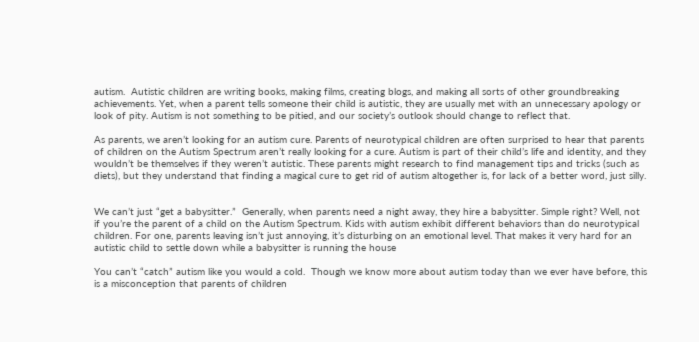autism.  Autistic children are writing books, making films, creating blogs, and making all sorts of other groundbreaking achievements. Yet, when a parent tells someone their child is autistic, they are usually met with an unnecessary apology or look of pity. Autism is not something to be pitied, and our society’s outlook should change to reflect that.

As parents, we aren’t looking for an autism cure. Parents of neurotypical children are often surprised to hear that parents of children on the Autism Spectrum aren’t really looking for a cure. Autism is part of their child’s life and identity, and they wouldn’t be themselves if they weren’t autistic. These parents might research to find management tips and tricks (such as diets), but they understand that finding a magical cure to get rid of autism altogether is, for lack of a better word, just silly.


We can’t just “get a babysitter.”  Generally, when parents need a night away, they hire a babysitter. Simple right? Well, not if you’re the parent of a child on the Autism Spectrum. Kids with autism exhibit different behaviors than do neurotypical children. For one, parents leaving isn’t just annoying, it’s disturbing on an emotional level. That makes it very hard for an autistic child to settle down while a babysitter is running the house

You can’t “catch” autism like you would a cold.  Though we know more about autism today than we ever have before, this is a misconception that parents of children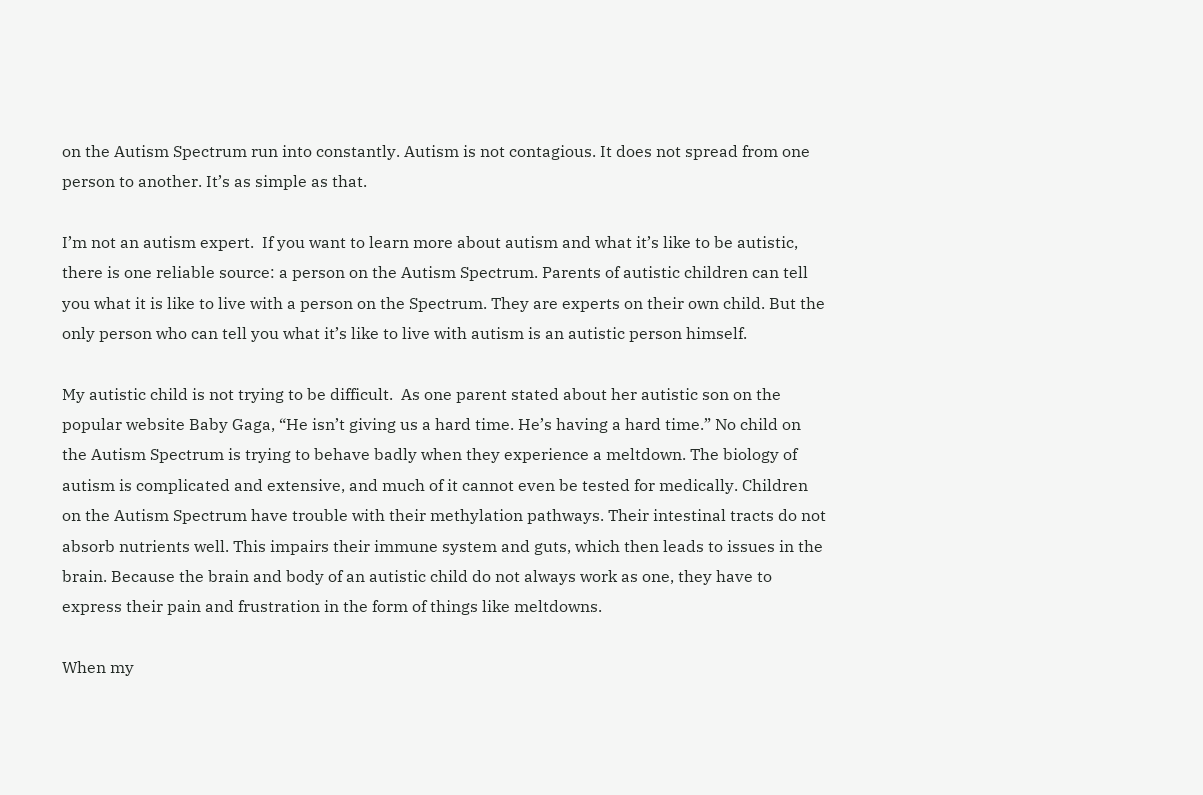on the Autism Spectrum run into constantly. Autism is not contagious. It does not spread from one person to another. It’s as simple as that.

I’m not an autism expert.  If you want to learn more about autism and what it’s like to be autistic, there is one reliable source: a person on the Autism Spectrum. Parents of autistic children can tell you what it is like to live with a person on the Spectrum. They are experts on their own child. But the only person who can tell you what it’s like to live with autism is an autistic person himself.

My autistic child is not trying to be difficult.  As one parent stated about her autistic son on the popular website Baby Gaga, “He isn’t giving us a hard time. He’s having a hard time.” No child on the Autism Spectrum is trying to behave badly when they experience a meltdown. The biology of autism is complicated and extensive, and much of it cannot even be tested for medically. Children on the Autism Spectrum have trouble with their methylation pathways. Their intestinal tracts do not absorb nutrients well. This impairs their immune system and guts, which then leads to issues in the brain. Because the brain and body of an autistic child do not always work as one, they have to express their pain and frustration in the form of things like meltdowns.

When my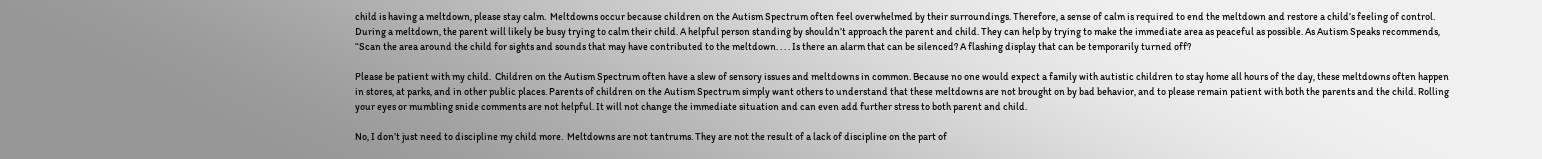child is having a meltdown, please stay calm.  Meltdowns occur because children on the Autism Spectrum often feel overwhelmed by their surroundings. Therefore, a sense of calm is required to end the meltdown and restore a child’s feeling of control. During a meltdown, the parent will likely be busy trying to calm their child. A helpful person standing by shouldn’t approach the parent and child. They can help by trying to make the immediate area as peaceful as possible. As Autism Speaks recommends, “Scan the area around the child for sights and sounds that may have contributed to the meltdown. . . . Is there an alarm that can be silenced? A flashing display that can be temporarily turned off?

Please be patient with my child.  Children on the Autism Spectrum often have a slew of sensory issues and meltdowns in common. Because no one would expect a family with autistic children to stay home all hours of the day, these meltdowns often happen in stores, at parks, and in other public places. Parents of children on the Autism Spectrum simply want others to understand that these meltdowns are not brought on by bad behavior, and to please remain patient with both the parents and the child. Rolling your eyes or mumbling snide comments are not helpful. It will not change the immediate situation and can even add further stress to both parent and child.

No, I don’t just need to discipline my child more.  Meltdowns are not tantrums. They are not the result of a lack of discipline on the part of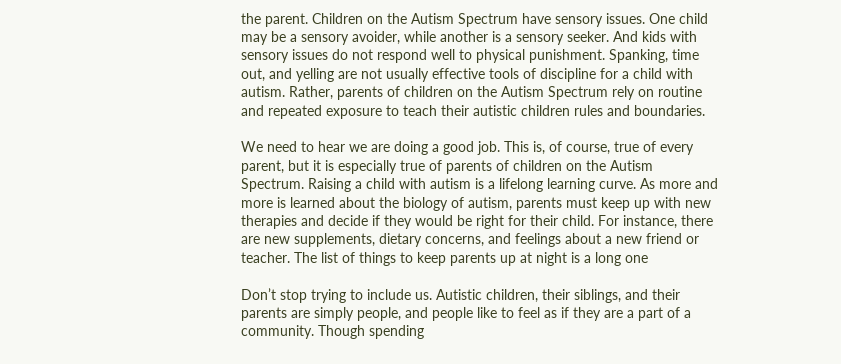the parent. Children on the Autism Spectrum have sensory issues. One child may be a sensory avoider, while another is a sensory seeker. And kids with sensory issues do not respond well to physical punishment. Spanking, time out, and yelling are not usually effective tools of discipline for a child with autism. Rather, parents of children on the Autism Spectrum rely on routine and repeated exposure to teach their autistic children rules and boundaries.

We need to hear we are doing a good job. This is, of course, true of every parent, but it is especially true of parents of children on the Autism Spectrum. Raising a child with autism is a lifelong learning curve. As more and more is learned about the biology of autism, parents must keep up with new therapies and decide if they would be right for their child. For instance, there are new supplements, dietary concerns, and feelings about a new friend or teacher. The list of things to keep parents up at night is a long one

Don’t stop trying to include us. Autistic children, their siblings, and their parents are simply people, and people like to feel as if they are a part of a community. Though spending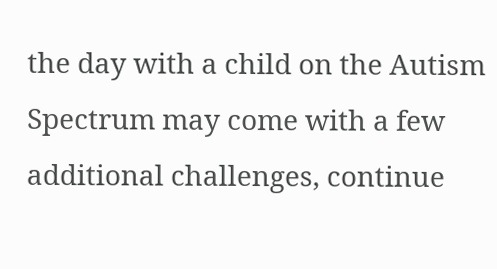the day with a child on the Autism Spectrum may come with a few additional challenges, continue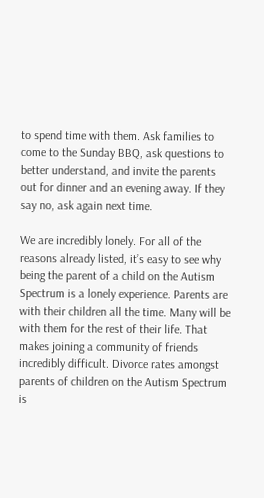to spend time with them. Ask families to come to the Sunday BBQ, ask questions to better understand, and invite the parents out for dinner and an evening away. If they say no, ask again next time.

We are incredibly lonely. For all of the reasons already listed, it’s easy to see why being the parent of a child on the Autism Spectrum is a lonely experience. Parents are with their children all the time. Many will be with them for the rest of their life. That makes joining a community of friends incredibly difficult. Divorce rates amongst parents of children on the Autism Spectrum is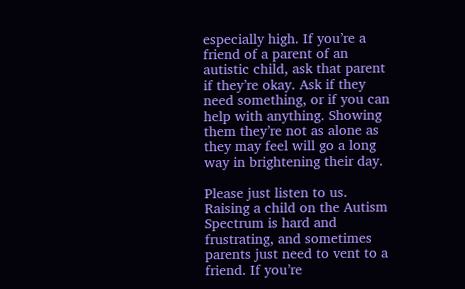especially high. If you’re a friend of a parent of an autistic child, ask that parent if they’re okay. Ask if they need something, or if you can help with anything. Showing them they’re not as alone as they may feel will go a long way in brightening their day.

Please just listen to us. Raising a child on the Autism Spectrum is hard and frustrating, and sometimes parents just need to vent to a friend. If you’re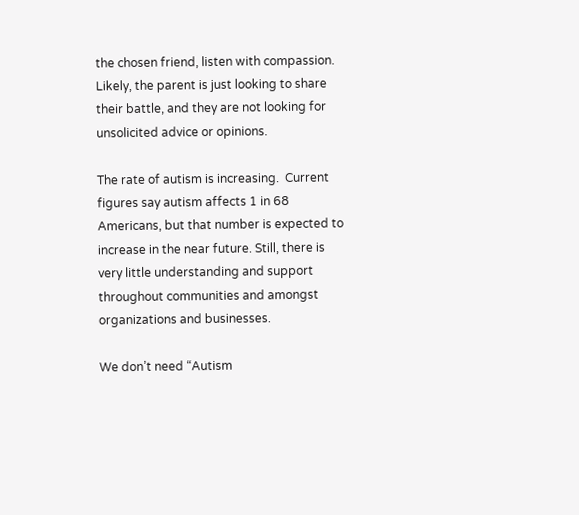the chosen friend, listen with compassion. Likely, the parent is just looking to share their battle, and they are not looking for unsolicited advice or opinions.

The rate of autism is increasing.  Current figures say autism affects 1 in 68 Americans, but that number is expected to increase in the near future. Still, there is very little understanding and support throughout communities and amongst organizations and businesses.

We don’t need “Autism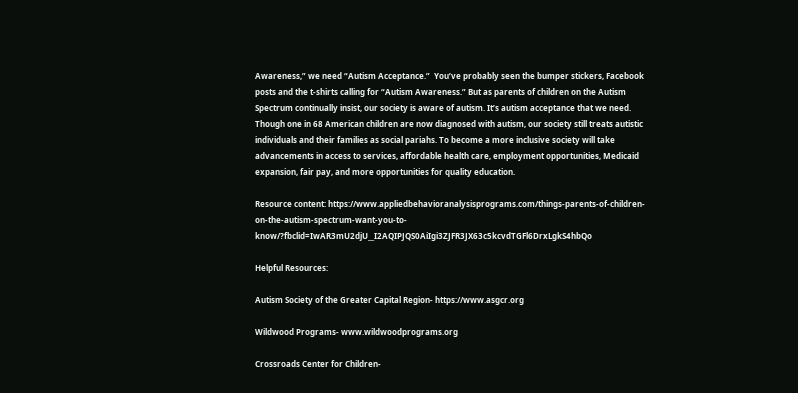Awareness,” we need “Autism Acceptance.”  You’ve probably seen the bumper stickers, Facebook posts and the t-shirts calling for “Autism Awareness.” But as parents of children on the Autism Spectrum continually insist, our society is aware of autism. It’s autism acceptance that we need. Though one in 68 American children are now diagnosed with autism, our society still treats autistic individuals and their families as social pariahs. To become a more inclusive society will take advancements in access to services, affordable health care, employment opportunities, Medicaid expansion, fair pay, and more opportunities for quality education.

Resource content: https://www.appliedbehavioranalysisprograms.com/things-parents-of-children-on-the-autism-spectrum-want-you-to-know/?fbclid=IwAR3mU2djU__I2AQIPJQS0AiIgi3ZJFR3JX63c5kcvdTGFl6DrxLgkS4hbQo

Helpful Resources:

Autism Society of the Greater Capital Region- https://www.asgcr.org

Wildwood Programs- www.wildwoodprograms.org

Crossroads Center for Children-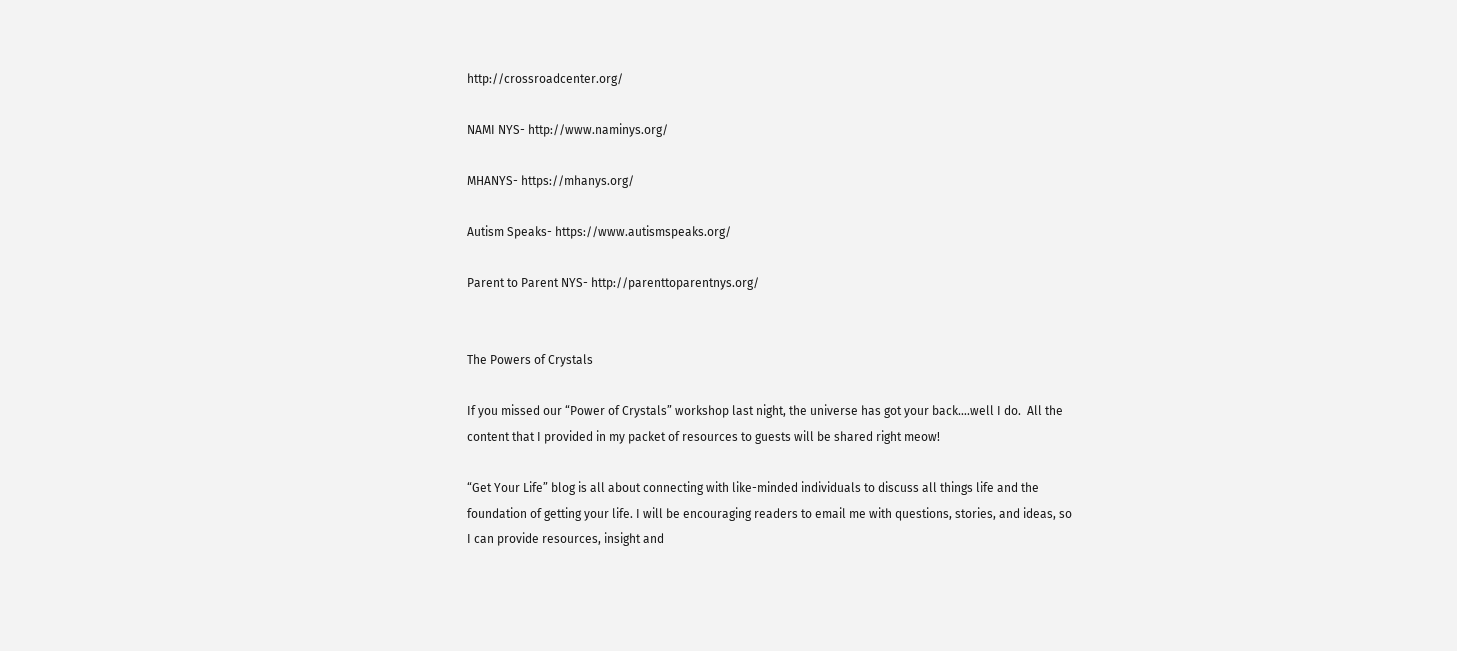http://crossroadcenter.org/

NAMI NYS- http://www.naminys.org/

MHANYS- https://mhanys.org/

Autism Speaks- https://www.autismspeaks.org/

Parent to Parent NYS- http://parenttoparentnys.org/


The Powers of Crystals

If you missed our “Power of Crystals” workshop last night, the universe has got your back….well I do.  All the content that I provided in my packet of resources to guests will be shared right meow!

“Get Your Life” blog is all about connecting with like-minded individuals to discuss all things life and the foundation of getting your life. I will be encouraging readers to email me with questions, stories, and ideas, so I can provide resources, insight and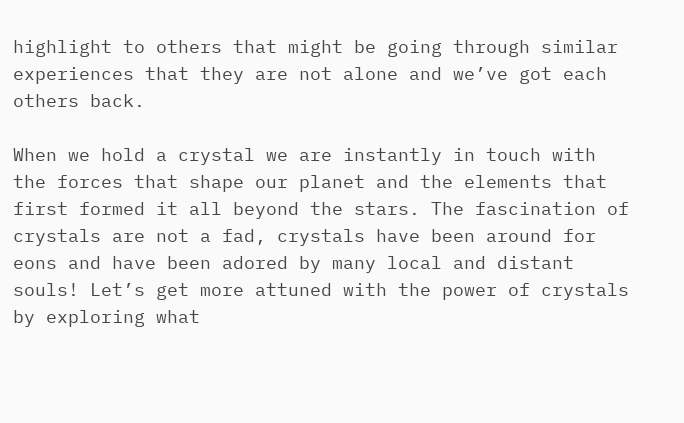highlight to others that might be going through similar experiences that they are not alone and we’ve got each others back.

When we hold a crystal we are instantly in touch with the forces that shape our planet and the elements that first formed it all beyond the stars. The fascination of crystals are not a fad, crystals have been around for eons and have been adored by many local and distant souls! Let’s get more attuned with the power of crystals by exploring what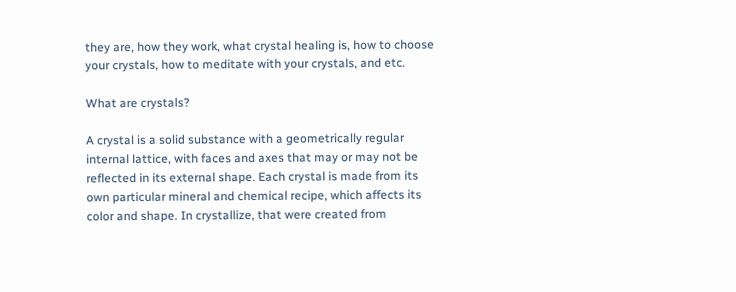they are, how they work, what crystal healing is, how to choose your crystals, how to meditate with your crystals, and etc.

What are crystals?

A crystal is a solid substance with a geometrically regular internal lattice, with faces and axes that may or may not be reflected in its external shape. Each crystal is made from its own particular mineral and chemical recipe, which affects its color and shape. In crystallize, that were created from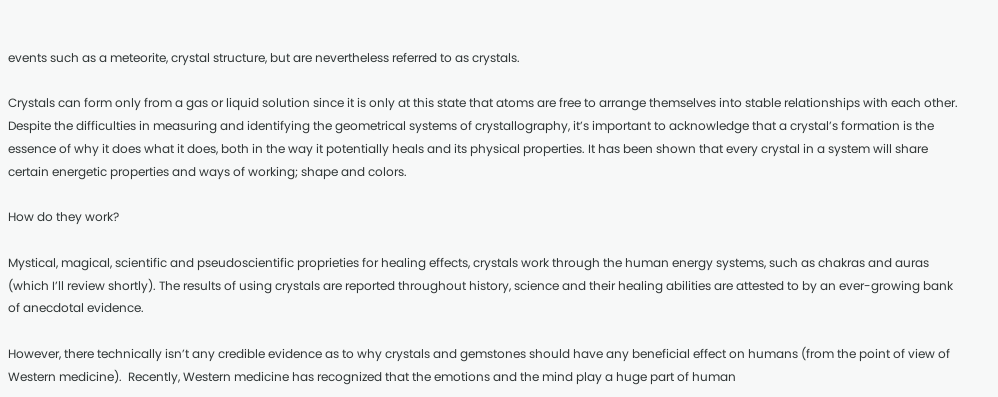events such as a meteorite, crystal structure, but are nevertheless referred to as crystals.

Crystals can form only from a gas or liquid solution since it is only at this state that atoms are free to arrange themselves into stable relationships with each other. Despite the difficulties in measuring and identifying the geometrical systems of crystallography, it’s important to acknowledge that a crystal’s formation is the essence of why it does what it does, both in the way it potentially heals and its physical properties. It has been shown that every crystal in a system will share certain energetic properties and ways of working; shape and colors.

How do they work?

Mystical, magical, scientific and pseudoscientific proprieties for healing effects, crystals work through the human energy systems, such as chakras and auras (which I’ll review shortly). The results of using crystals are reported throughout history, science and their healing abilities are attested to by an ever-growing bank of anecdotal evidence.

However, there technically isn’t any credible evidence as to why crystals and gemstones should have any beneficial effect on humans (from the point of view of Western medicine).  Recently, Western medicine has recognized that the emotions and the mind play a huge part of human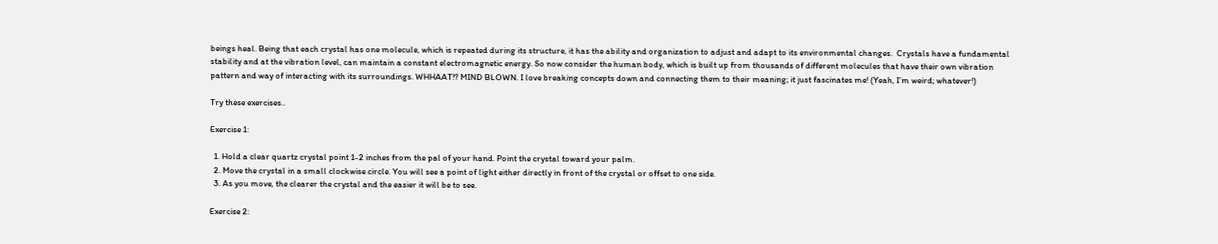beings heal. Being that each crystal has one molecule, which is repeated during its structure, it has the ability and organization to adjust and adapt to its environmental changes.  Crystals have a fundamental stability and at the vibration level, can maintain a constant electromagnetic energy. So now consider the human body, which is built up from thousands of different molecules that have their own vibration pattern and way of interacting with its surroundings. WHHAAT!? MIND BLOWN. I love breaking concepts down and connecting them to their meaning; it just fascinates me! (Yeah, I’m weird; whatever!)

Try these exercises..

Exercise 1:

  1. Hold a clear quartz crystal point 1-2 inches from the pal of your hand. Point the crystal toward your palm.
  2. Move the crystal in a small clockwise circle. You will see a point of light either directly in front of the crystal or offset to one side.
  3. As you move, the clearer the crystal and the easier it will be to see.

Exercise 2: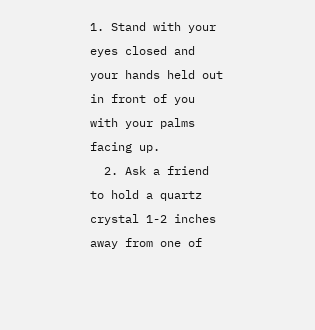1. Stand with your eyes closed and your hands held out in front of you with your palms facing up.
  2. Ask a friend to hold a quartz crystal 1-2 inches away from one of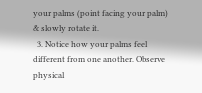your palms (point facing your palm) & slowly rotate it.
  3. Notice how your palms feel different from one another. Observe physical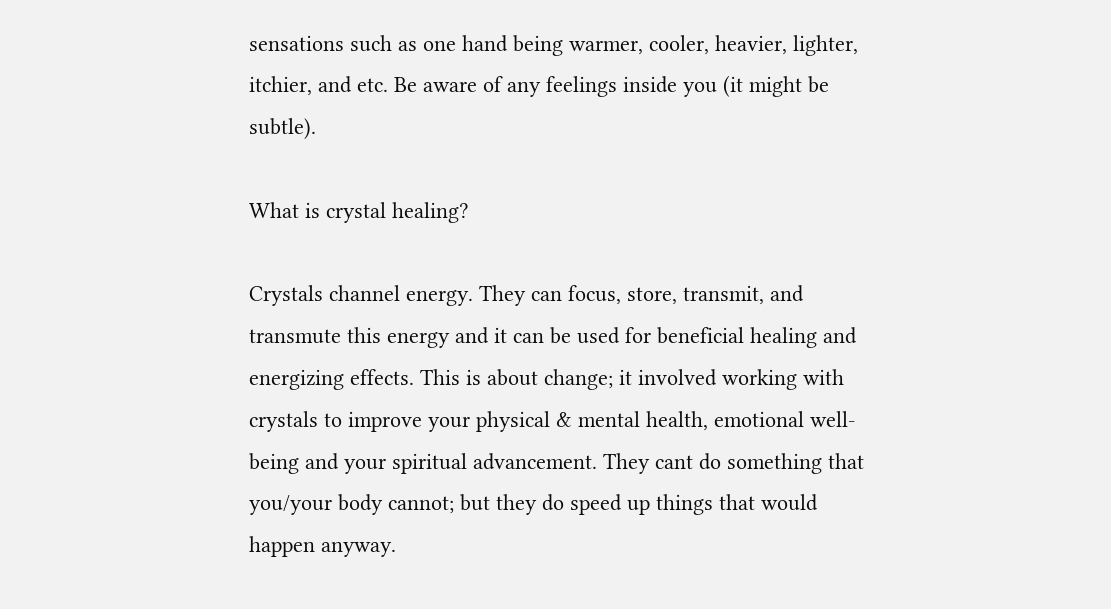sensations such as one hand being warmer, cooler, heavier, lighter, itchier, and etc. Be aware of any feelings inside you (it might be subtle).

What is crystal healing?

Crystals channel energy. They can focus, store, transmit, and transmute this energy and it can be used for beneficial healing and energizing effects. This is about change; it involved working with crystals to improve your physical & mental health, emotional well-being and your spiritual advancement. They cant do something that you/your body cannot; but they do speed up things that would happen anyway.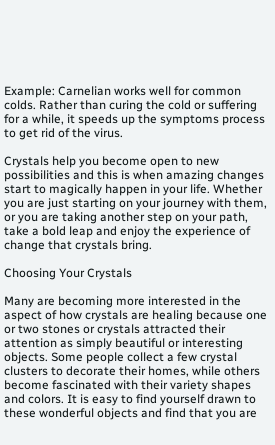Example: Carnelian works well for common colds. Rather than curing the cold or suffering for a while, it speeds up the symptoms process to get rid of the virus.

Crystals help you become open to new possibilities and this is when amazing changes start to magically happen in your life. Whether you are just starting on your journey with them, or you are taking another step on your path, take a bold leap and enjoy the experience of change that crystals bring.

Choosing Your Crystals

Many are becoming more interested in the aspect of how crystals are healing because one or two stones or crystals attracted their attention as simply beautiful or interesting objects. Some people collect a few crystal clusters to decorate their homes, while others become fascinated with their variety shapes and colors. It is easy to find yourself drawn to these wonderful objects and find that you are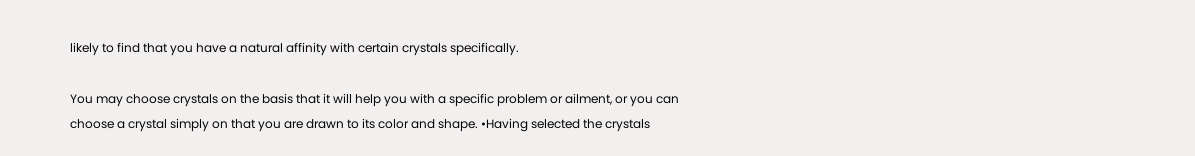likely to find that you have a natural affinity with certain crystals specifically.

You may choose crystals on the basis that it will help you with a specific problem or ailment, or you can choose a crystal simply on that you are drawn to its color and shape. •Having selected the crystals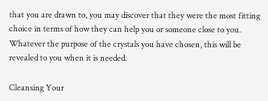that you are drawn to, you may discover that they were the most fitting choice in terms of how they can help you or someone close to you. Whatever the purpose of the crystals you have chosen, this will be revealed to you when it is needed.

Cleansing Your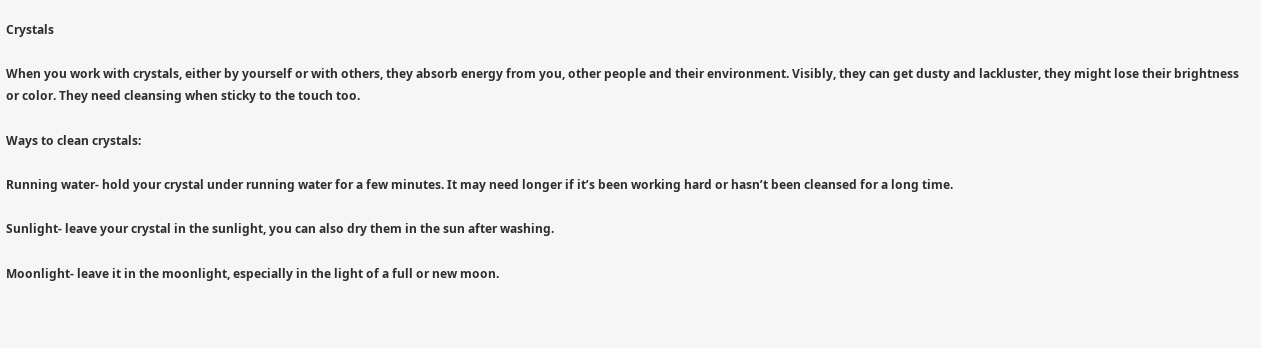Crystals

When you work with crystals, either by yourself or with others, they absorb energy from you, other people and their environment. Visibly, they can get dusty and lackluster, they might lose their brightness or color. They need cleansing when sticky to the touch too.

Ways to clean crystals:

Running water- hold your crystal under running water for a few minutes. It may need longer if it’s been working hard or hasn’t been cleansed for a long time.

Sunlight- leave your crystal in the sunlight, you can also dry them in the sun after washing.

Moonlight- leave it in the moonlight, especially in the light of a full or new moon.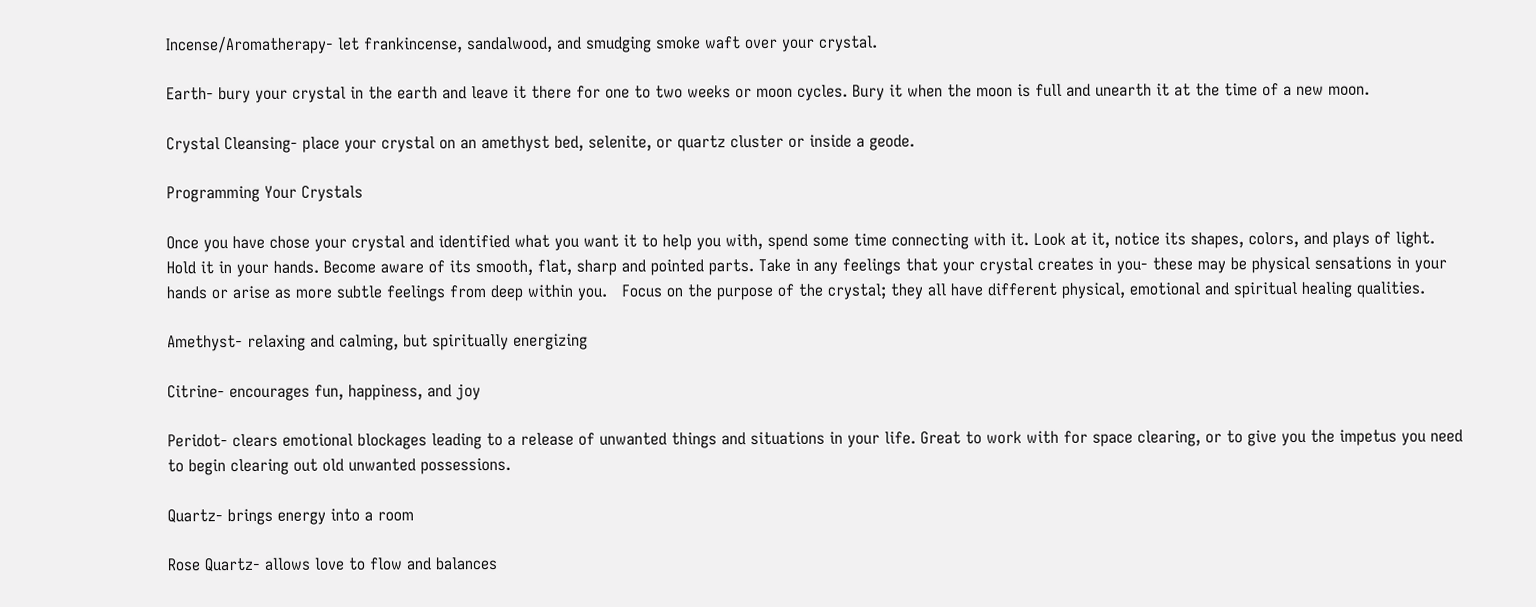Incense/Aromatherapy- let frankincense, sandalwood, and smudging smoke waft over your crystal.

Earth- bury your crystal in the earth and leave it there for one to two weeks or moon cycles. Bury it when the moon is full and unearth it at the time of a new moon.

Crystal Cleansing- place your crystal on an amethyst bed, selenite, or quartz cluster or inside a geode.

Programming Your Crystals

Once you have chose your crystal and identified what you want it to help you with, spend some time connecting with it. Look at it, notice its shapes, colors, and plays of light. Hold it in your hands. Become aware of its smooth, flat, sharp and pointed parts. Take in any feelings that your crystal creates in you- these may be physical sensations in your hands or arise as more subtle feelings from deep within you.   Focus on the purpose of the crystal; they all have different physical, emotional and spiritual healing qualities.

Amethyst- relaxing and calming, but spiritually energizing

Citrine- encourages fun, happiness, and joy

Peridot- clears emotional blockages leading to a release of unwanted things and situations in your life. Great to work with for space clearing, or to give you the impetus you need to begin clearing out old unwanted possessions.

Quartz- brings energy into a room

Rose Quartz- allows love to flow and balances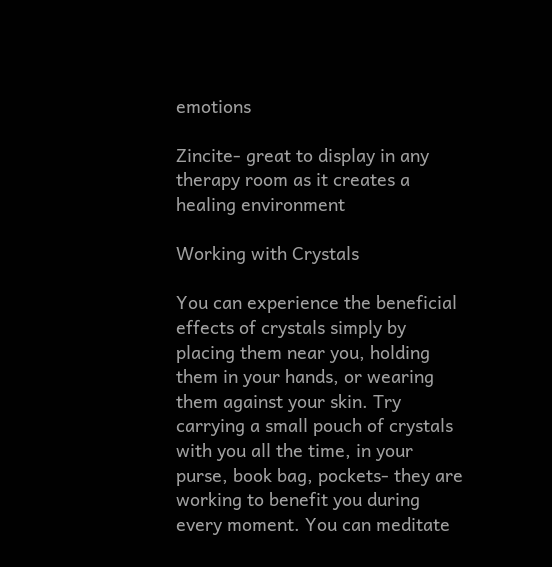emotions

Zincite- great to display in any therapy room as it creates a healing environment

Working with Crystals

You can experience the beneficial effects of crystals simply by placing them near you, holding them in your hands, or wearing them against your skin. Try carrying a small pouch of crystals with you all the time, in your purse, book bag, pockets- they are working to benefit you during every moment. You can meditate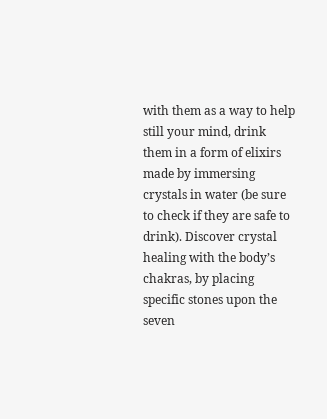with them as a way to help still your mind, drink them in a form of elixirs made by immersing crystals in water (be sure to check if they are safe to drink). Discover crystal healing with the body’s chakras, by placing specific stones upon the seven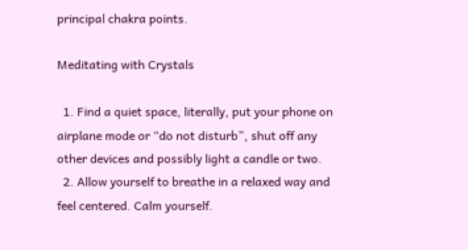principal chakra points.

Meditating with Crystals

  1. Find a quiet space, literally, put your phone on airplane mode or “do not disturb”, shut off any other devices and possibly light a candle or two.
  2. Allow yourself to breathe in a relaxed way and feel centered. Calm yourself.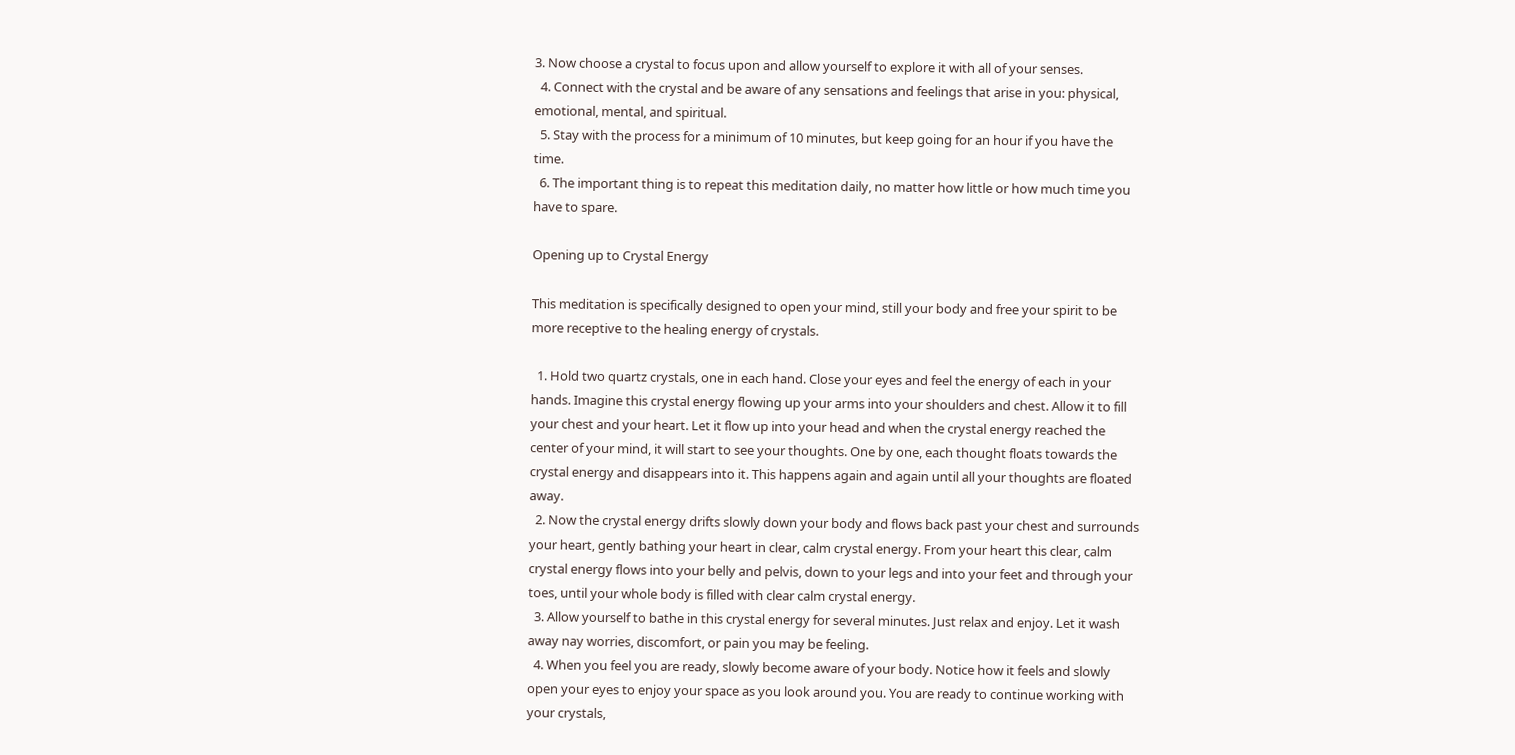3. Now choose a crystal to focus upon and allow yourself to explore it with all of your senses.
  4. Connect with the crystal and be aware of any sensations and feelings that arise in you: physical, emotional, mental, and spiritual.
  5. Stay with the process for a minimum of 10 minutes, but keep going for an hour if you have the time.
  6. The important thing is to repeat this meditation daily, no matter how little or how much time you have to spare.

Opening up to Crystal Energy

This meditation is specifically designed to open your mind, still your body and free your spirit to be more receptive to the healing energy of crystals.

  1. Hold two quartz crystals, one in each hand. Close your eyes and feel the energy of each in your hands. Imagine this crystal energy flowing up your arms into your shoulders and chest. Allow it to fill your chest and your heart. Let it flow up into your head and when the crystal energy reached the center of your mind, it will start to see your thoughts. One by one, each thought floats towards the crystal energy and disappears into it. This happens again and again until all your thoughts are floated away.
  2. Now the crystal energy drifts slowly down your body and flows back past your chest and surrounds your heart, gently bathing your heart in clear, calm crystal energy. From your heart this clear, calm crystal energy flows into your belly and pelvis, down to your legs and into your feet and through your toes, until your whole body is filled with clear calm crystal energy.
  3. Allow yourself to bathe in this crystal energy for several minutes. Just relax and enjoy. Let it wash away nay worries, discomfort, or pain you may be feeling.
  4. When you feel you are ready, slowly become aware of your body. Notice how it feels and slowly open your eyes to enjoy your space as you look around you. You are ready to continue working with your crystals,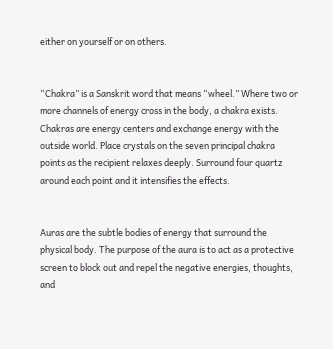either on yourself or on others.


“Chakra” is a Sanskrit word that means “wheel.” Where two or more channels of energy cross in the body, a chakra exists. Chakras are energy centers and exchange energy with the outside world. Place crystals on the seven principal chakra points as the recipient relaxes deeply. Surround four quartz around each point and it intensifies the effects.


Auras are the subtle bodies of energy that surround the physical body. The purpose of the aura is to act as a protective screen to block out and repel the negative energies, thoughts, and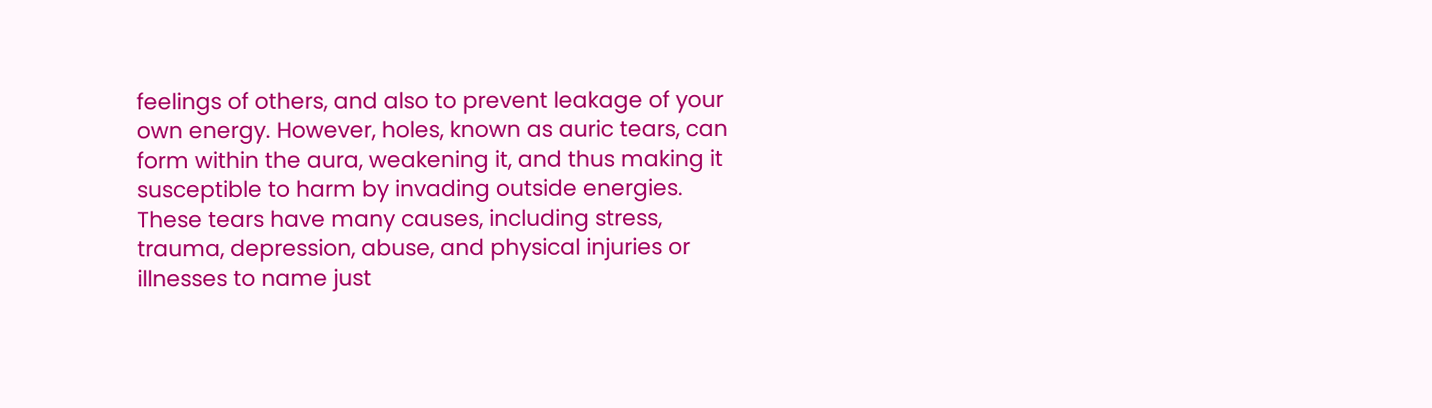feelings of others, and also to prevent leakage of your own energy. However, holes, known as auric tears, can form within the aura, weakening it, and thus making it susceptible to harm by invading outside energies. These tears have many causes, including stress, trauma, depression, abuse, and physical injuries or illnesses to name just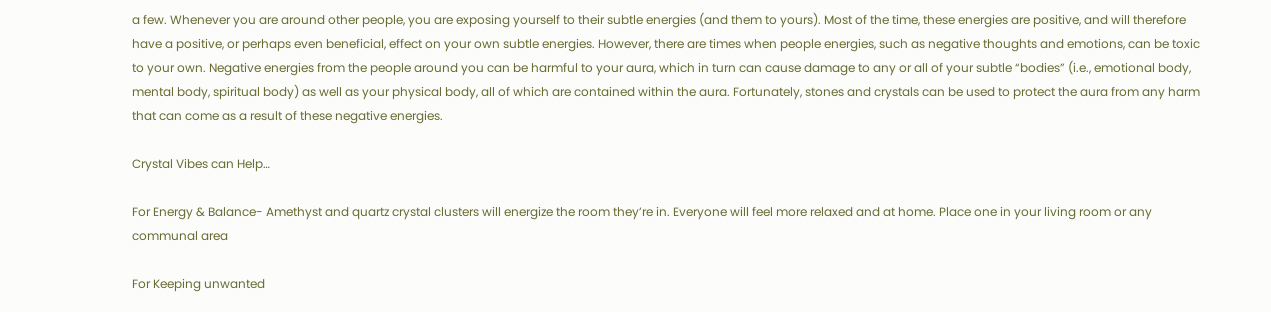a few. Whenever you are around other people, you are exposing yourself to their subtle energies (and them to yours). Most of the time, these energies are positive, and will therefore have a positive, or perhaps even beneficial, effect on your own subtle energies. However, there are times when people energies, such as negative thoughts and emotions, can be toxic to your own. Negative energies from the people around you can be harmful to your aura, which in turn can cause damage to any or all of your subtle “bodies” (i.e., emotional body, mental body, spiritual body) as well as your physical body, all of which are contained within the aura. Fortunately, stones and crystals can be used to protect the aura from any harm that can come as a result of these negative energies.

Crystal Vibes can Help…

For Energy & Balance- Amethyst and quartz crystal clusters will energize the room they’re in. Everyone will feel more relaxed and at home. Place one in your living room or any communal area

For Keeping unwanted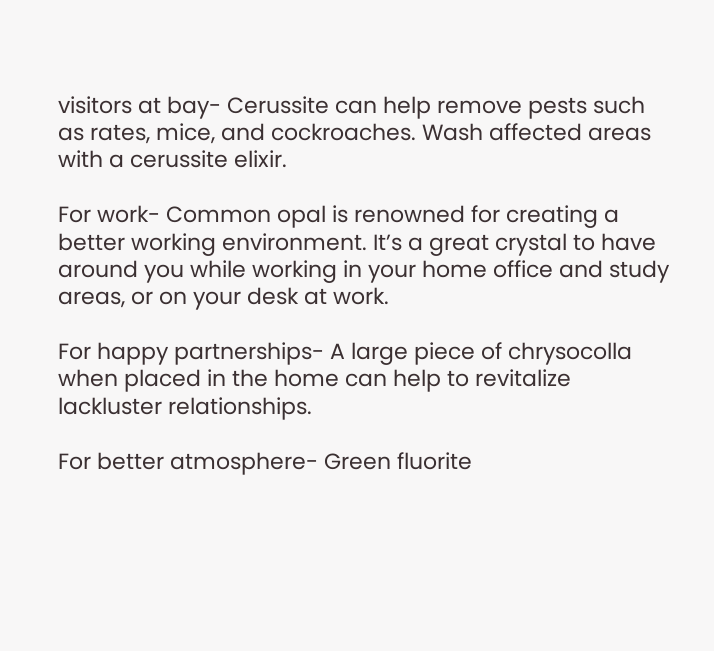visitors at bay- Cerussite can help remove pests such as rates, mice, and cockroaches. Wash affected areas with a cerussite elixir.

For work- Common opal is renowned for creating a better working environment. It’s a great crystal to have around you while working in your home office and study areas, or on your desk at work.

For happy partnerships- A large piece of chrysocolla when placed in the home can help to revitalize lackluster relationships.

For better atmosphere- Green fluorite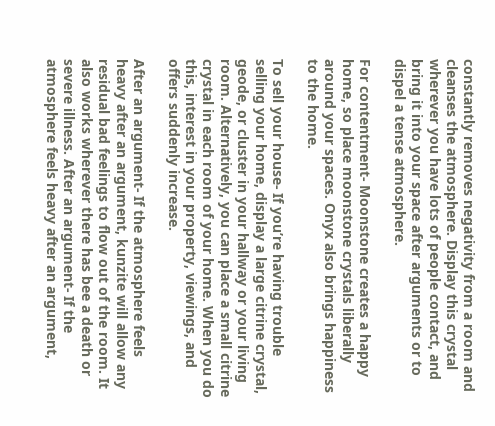constantly removes negativity from a room and cleanses the atmosphere. Display this crystal wherever you have lots of people contact, and bring it into your space after arguments or to dispel a tense atmosphere.

For contentment- Moonstone creates a happy home, so place moonstone crystals liberally around your spaces. Onyx also brings happiness to the home.

To sell your house- If you’re having trouble selling your home, display a large citrine crystal, geode, or cluster in your hallway or your living room. Alternatively, you can place a small citrine crystal in each room of your home. When you do this, interest in your property, viewings, and offers suddenly increase.

After an argument- If the atmosphere feels heavy after an argument, kunzite will allow any residual bad feelings to flow out of the room. It also works wherever there has bee a death or severe illness. After an argument- If the atmosphere feels heavy after an argument,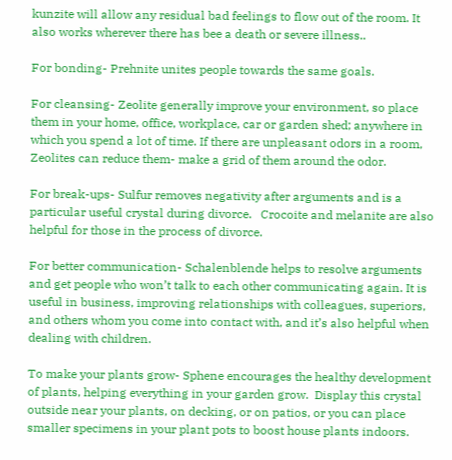kunzite will allow any residual bad feelings to flow out of the room. It also works wherever there has bee a death or severe illness..

For bonding- Prehnite unites people towards the same goals.

For cleansing- Zeolite generally improve your environment, so place them in your home, office, workplace, car or garden shed; anywhere in which you spend a lot of time. If there are unpleasant odors in a room, Zeolites can reduce them- make a grid of them around the odor.

For break-ups- Sulfur removes negativity after arguments and is a particular useful crystal during divorce.   Crocoite and melanite are also helpful for those in the process of divorce.

For better communication- Schalenblende helps to resolve arguments and get people who won’t talk to each other communicating again. It is useful in business, improving relationships with colleagues, superiors, and others whom you come into contact with, and it’s also helpful when dealing with children.

To make your plants grow- Sphene encourages the healthy development of plants, helping everything in your garden grow.  Display this crystal outside near your plants, on decking, or on patios, or you can place smaller specimens in your plant pots to boost house plants indoors.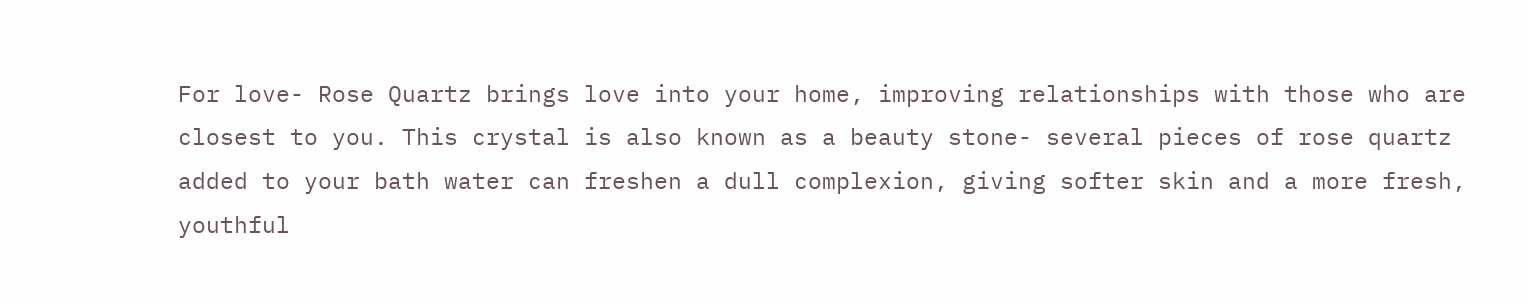For love- Rose Quartz brings love into your home, improving relationships with those who are closest to you. This crystal is also known as a beauty stone- several pieces of rose quartz added to your bath water can freshen a dull complexion, giving softer skin and a more fresh, youthful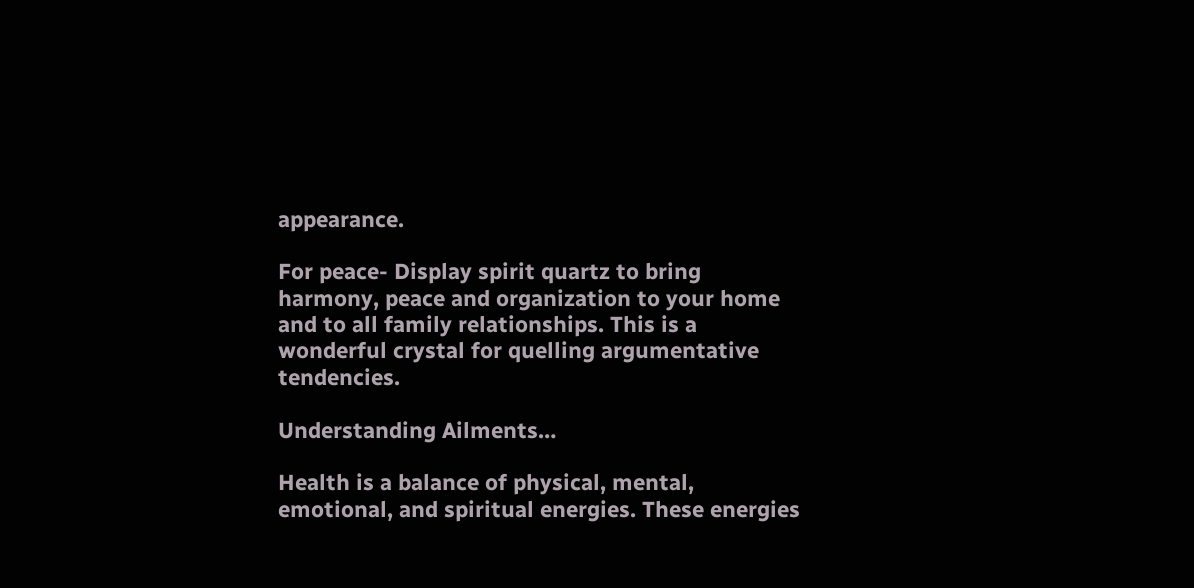appearance.

For peace- Display spirit quartz to bring harmony, peace and organization to your home and to all family relationships. This is a wonderful crystal for quelling argumentative tendencies.

Understanding Ailments…

Health is a balance of physical, mental, emotional, and spiritual energies. These energies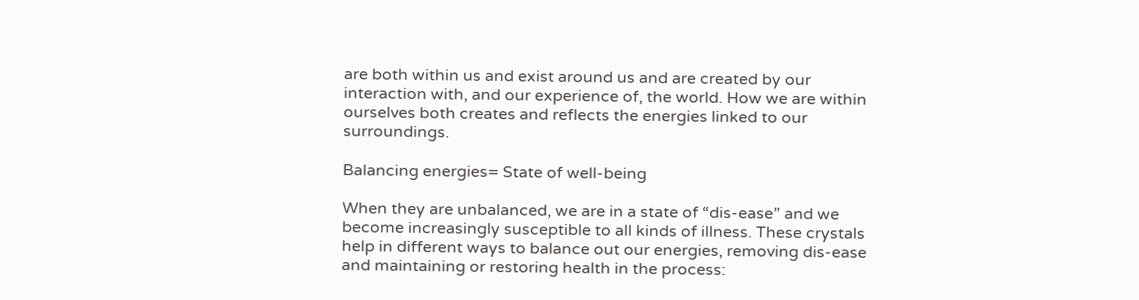are both within us and exist around us and are created by our interaction with, and our experience of, the world. How we are within ourselves both creates and reflects the energies linked to our surroundings.

Balancing energies= State of well-being

When they are unbalanced, we are in a state of “dis-ease” and we become increasingly susceptible to all kinds of illness. These crystals help in different ways to balance out our energies, removing dis-ease and maintaining or restoring health in the process: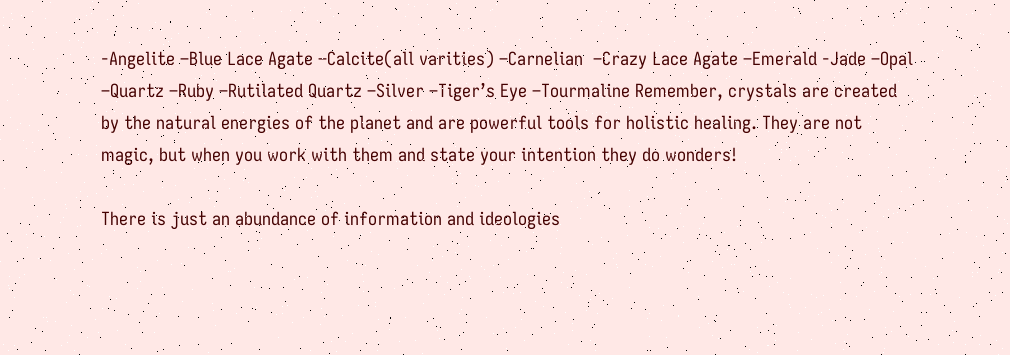-Angelite –Blue Lace Agate –Calcite(all varities) –Carnelian  –Crazy Lace Agate –Emerald -Jade –Opal –Quartz –Ruby –Rutilated Quartz –Silver –Tiger’s Eye –Tourmaline Remember, crystals are created by the natural energies of the planet and are powerful tools for holistic healing. They are not magic, but when you work with them and state your intention they do wonders!

There is just an abundance of information and ideologies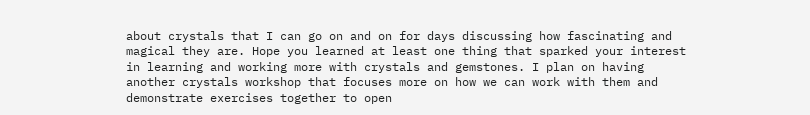about crystals that I can go on and on for days discussing how fascinating and magical they are. Hope you learned at least one thing that sparked your interest in learning and working more with crystals and gemstones. I plan on having another crystals workshop that focuses more on how we can work with them and demonstrate exercises together to open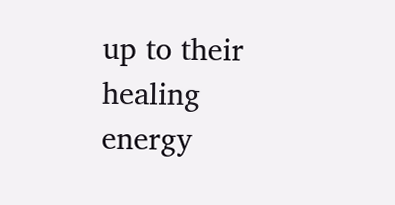up to their healing energy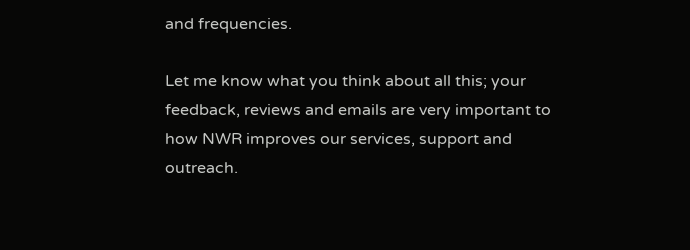and frequencies.

Let me know what you think about all this; your feedback, reviews and emails are very important to how NWR improves our services, support and outreach.